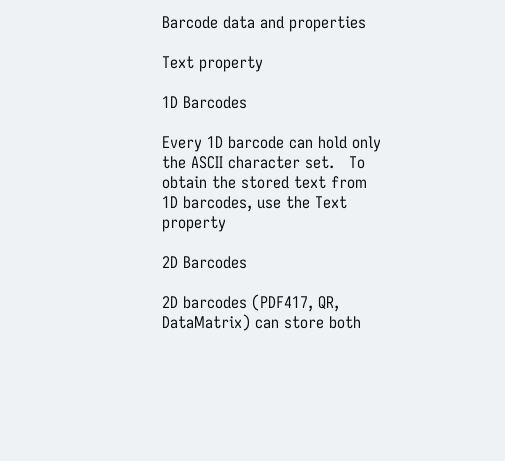Barcode data and properties

Text property

1D Barcodes

Every 1D barcode can hold only the ASCII character set.   To obtain the stored text from 1D barcodes, use the Text property

2D Barcodes

2D barcodes (PDF417, QR, DataMatrix) can store both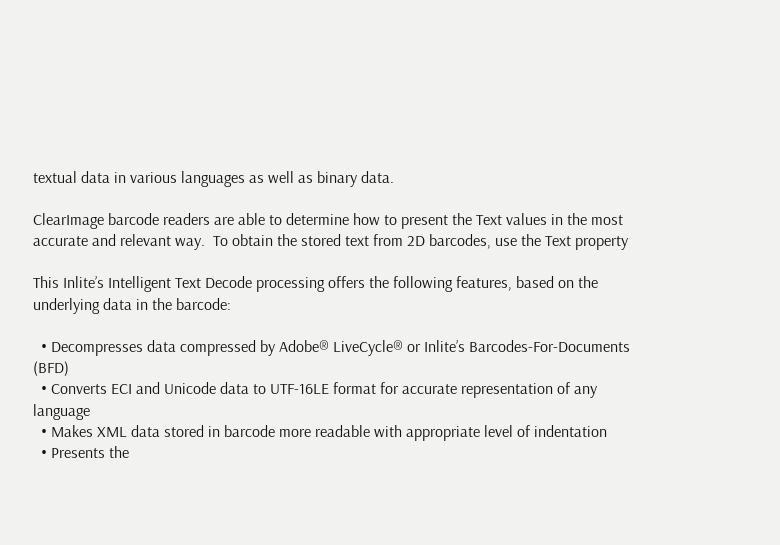textual data in various languages as well as binary data.

ClearImage barcode readers are able to determine how to present the Text values in the most accurate and relevant way.  To obtain the stored text from 2D barcodes, use the Text property

This Inlite’s Intelligent Text Decode processing offers the following features, based on the underlying data in the barcode:

  • Decompresses data compressed by Adobe® LiveCycle® or Inlite’s Barcodes-For-Documents (BFD)
  • Converts ECI and Unicode data to UTF-16LE format for accurate representation of any language
  • Makes XML data stored in barcode more readable with appropriate level of indentation
  • Presents the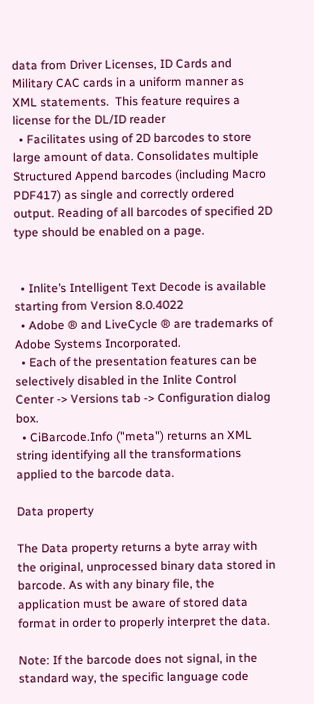data from Driver Licenses, ID Cards and Military CAC cards in a uniform manner as XML statements.  This feature requires a license for the DL/ID reader
  • Facilitates using of 2D barcodes to store large amount of data. Consolidates multiple Structured Append barcodes (including Macro PDF417) as single and correctly ordered output. Reading of all barcodes of specified 2D type should be enabled on a page.


  • Inlite’s Intelligent Text Decode is available starting from Version 8.0.4022
  • Adobe ® and LiveCycle ® are trademarks of Adobe Systems Incorporated.
  • Each of the presentation features can be selectively disabled in the Inlite Control Center -> Versions tab -> Configuration dialog box.
  • CiBarcode.Info ("meta") returns an XML string identifying all the transformations applied to the barcode data.

Data property

The Data property returns a byte array with the original, unprocessed binary data stored in barcode. As with any binary file, the application must be aware of stored data format in order to properly interpret the data.

Note: If the barcode does not signal, in the standard way, the specific language code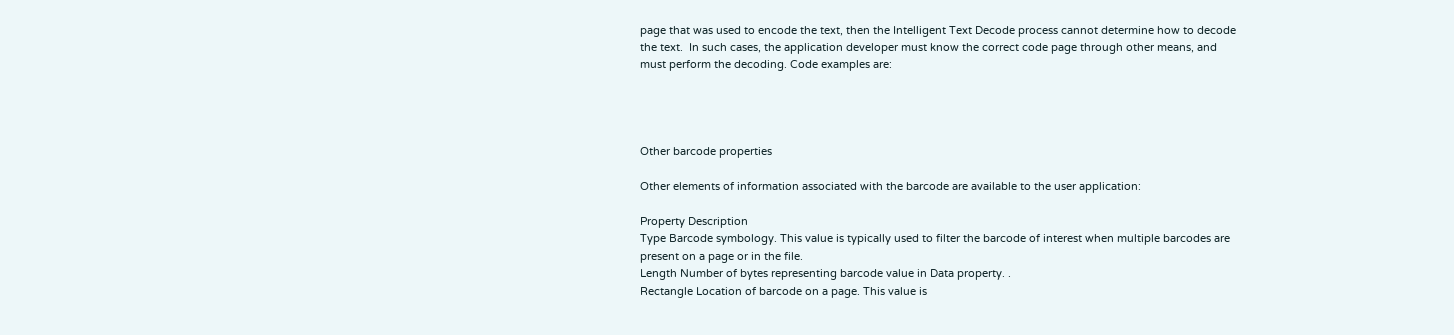page that was used to encode the text, then the Intelligent Text Decode process cannot determine how to decode the text.  In such cases, the application developer must know the correct code page through other means, and must perform the decoding. Code examples are:




Other barcode properties

Other elements of information associated with the barcode are available to the user application:

Property Description
Type Barcode symbology. This value is typically used to filter the barcode of interest when multiple barcodes are present on a page or in the file.
Length Number of bytes representing barcode value in Data property. .
Rectangle Location of barcode on a page. This value is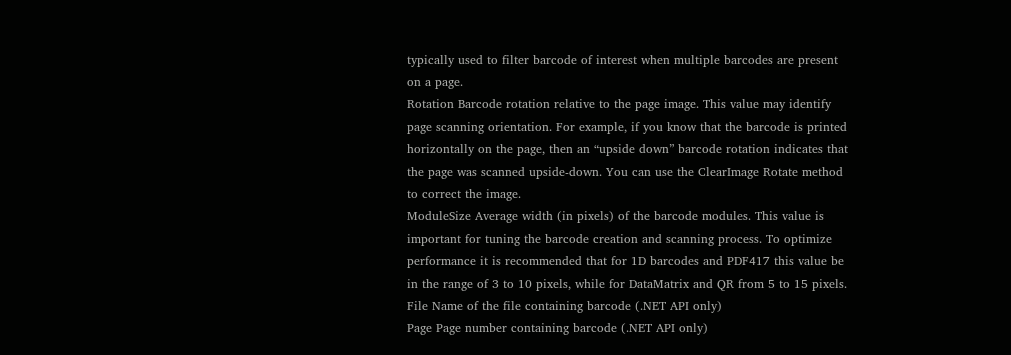typically used to filter barcode of interest when multiple barcodes are present on a page.
Rotation Barcode rotation relative to the page image. This value may identify page scanning orientation. For example, if you know that the barcode is printed horizontally on the page, then an “upside down” barcode rotation indicates that the page was scanned upside-down. You can use the ClearImage Rotate method to correct the image.
ModuleSize Average width (in pixels) of the barcode modules. This value is important for tuning the barcode creation and scanning process. To optimize performance it is recommended that for 1D barcodes and PDF417 this value be in the range of 3 to 10 pixels, while for DataMatrix and QR from 5 to 15 pixels.
File Name of the file containing barcode (.NET API only)
Page Page number containing barcode (.NET API only)